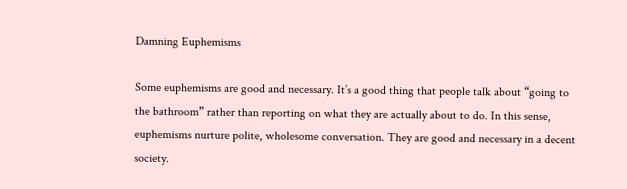Damning Euphemisms

Some euphemisms are good and necessary. It’s a good thing that people talk about “going to the bathroom” rather than reporting on what they are actually about to do. In this sense, euphemisms nurture polite, wholesome conversation. They are good and necessary in a decent society.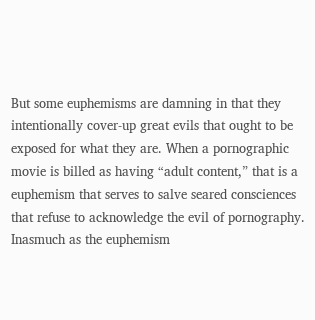But some euphemisms are damning in that they intentionally cover-up great evils that ought to be exposed for what they are. When a pornographic movie is billed as having “adult content,” that is a euphemism that serves to salve seared consciences that refuse to acknowledge the evil of pornography. Inasmuch as the euphemism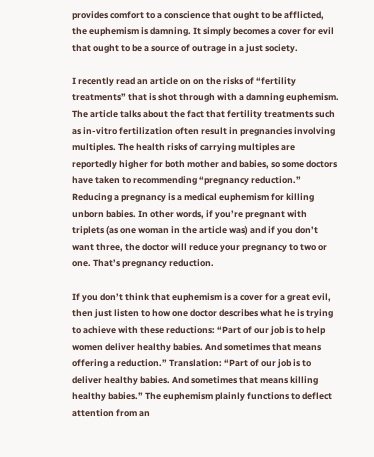provides comfort to a conscience that ought to be afflicted, the euphemism is damning. It simply becomes a cover for evil that ought to be a source of outrage in a just society.

I recently read an article on on the risks of “fertility treatments” that is shot through with a damning euphemism. The article talks about the fact that fertility treatments such as in-vitro fertilization often result in pregnancies involving multiples. The health risks of carrying multiples are reportedly higher for both mother and babies, so some doctors have taken to recommending “pregnancy reduction.” Reducing a pregnancy is a medical euphemism for killing unborn babies. In other words, if you’re pregnant with triplets (as one woman in the article was) and if you don’t want three, the doctor will reduce your pregnancy to two or one. That’s pregnancy reduction.

If you don’t think that euphemism is a cover for a great evil, then just listen to how one doctor describes what he is trying to achieve with these reductions: “Part of our job is to help women deliver healthy babies. And sometimes that means offering a reduction.” Translation: “Part of our job is to deliver healthy babies. And sometimes that means killing healthy babies.” The euphemism plainly functions to deflect attention from an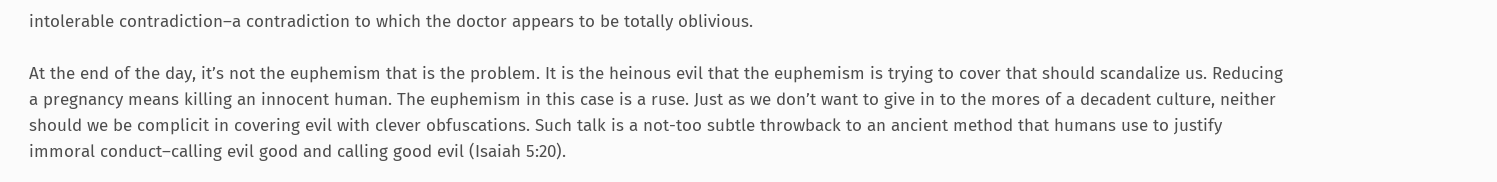intolerable contradiction–a contradiction to which the doctor appears to be totally oblivious.

At the end of the day, it’s not the euphemism that is the problem. It is the heinous evil that the euphemism is trying to cover that should scandalize us. Reducing a pregnancy means killing an innocent human. The euphemism in this case is a ruse. Just as we don’t want to give in to the mores of a decadent culture, neither should we be complicit in covering evil with clever obfuscations. Such talk is a not-too subtle throwback to an ancient method that humans use to justify immoral conduct–calling evil good and calling good evil (Isaiah 5:20).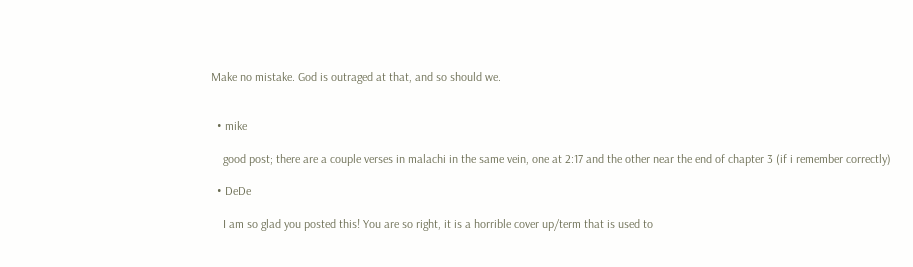Make no mistake. God is outraged at that, and so should we.


  • mike

    good post; there are a couple verses in malachi in the same vein, one at 2:17 and the other near the end of chapter 3 (if i remember correctly)

  • DeDe

    I am so glad you posted this! You are so right, it is a horrible cover up/term that is used to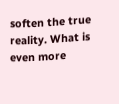soften the true reality. What is even more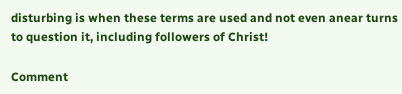disturbing is when these terms are used and not even anear turns to question it, including followers of Christ!

Comment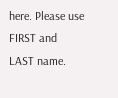here. Please use FIRST and LAST name.